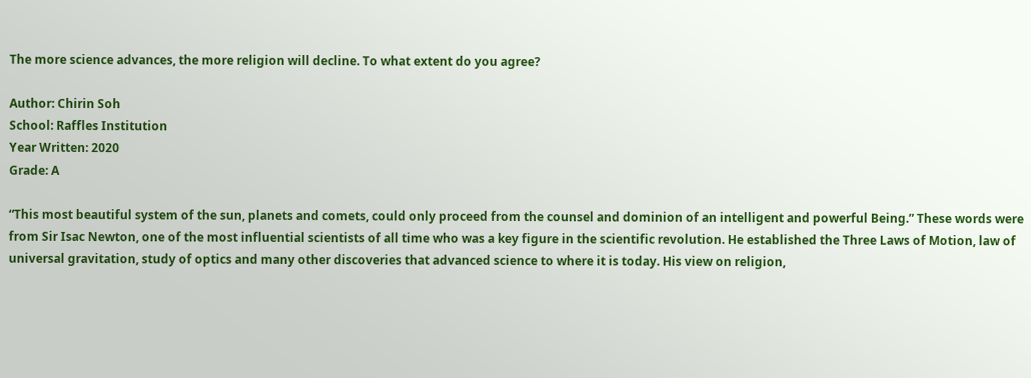The more science advances, the more religion will decline. To what extent do you agree?

Author: Chirin Soh
School: Raffles Institution
Year Written: 2020
Grade: A

“This most beautiful system of the sun, planets and comets, could only proceed from the counsel and dominion of an intelligent and powerful Being.” These words were from Sir Isac Newton, one of the most influential scientists of all time who was a key figure in the scientific revolution. He established the Three Laws of Motion, law of universal gravitation, study of optics and many other discoveries that advanced science to where it is today. His view on religion,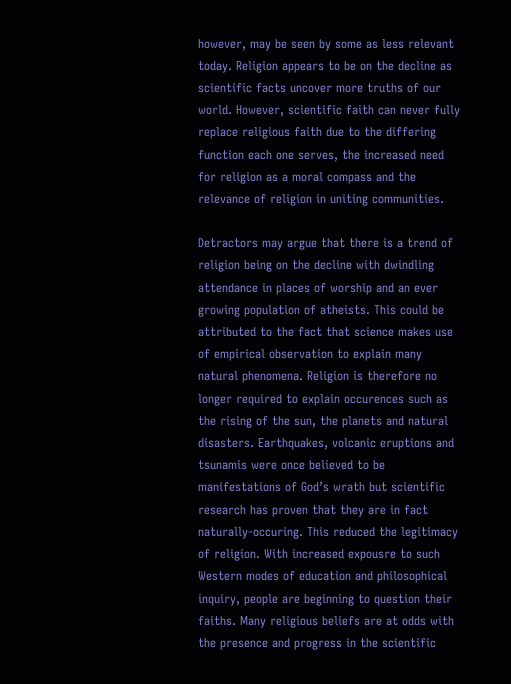however, may be seen by some as less relevant today. Religion appears to be on the decline as scientific facts uncover more truths of our world. However, scientific faith can never fully replace religious faith due to the differing function each one serves, the increased need for religion as a moral compass and the relevance of religion in uniting communities.

Detractors may argue that there is a trend of religion being on the decline with dwindling attendance in places of worship and an ever growing population of atheists. This could be attributed to the fact that science makes use of empirical observation to explain many natural phenomena. Religion is therefore no longer required to explain occurences such as the rising of the sun, the planets and natural disasters. Earthquakes, volcanic eruptions and tsunamis were once believed to be manifestations of God’s wrath but scientific research has proven that they are in fact naturally-occuring. This reduced the legitimacy of religion. With increased expousre to such Western modes of education and philosophical inquiry, people are beginning to question their faiths. Many religious beliefs are at odds with the presence and progress in the scientific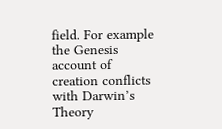field. For example the Genesis account of creation conflicts with Darwin’s Theory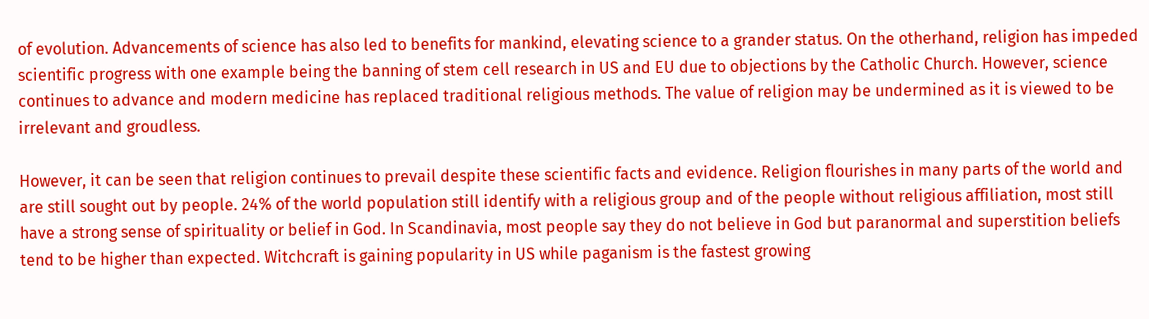of evolution. Advancements of science has also led to benefits for mankind, elevating science to a grander status. On the otherhand, religion has impeded scientific progress with one example being the banning of stem cell research in US and EU due to objections by the Catholic Church. However, science continues to advance and modern medicine has replaced traditional religious methods. The value of religion may be undermined as it is viewed to be irrelevant and groudless.

However, it can be seen that religion continues to prevail despite these scientific facts and evidence. Religion flourishes in many parts of the world and are still sought out by people. 24% of the world population still identify with a religious group and of the people without religious affiliation, most still have a strong sense of spirituality or belief in God. In Scandinavia, most people say they do not believe in God but paranormal and superstition beliefs tend to be higher than expected. Witchcraft is gaining popularity in US while paganism is the fastest growing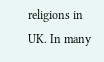religions in UK. In many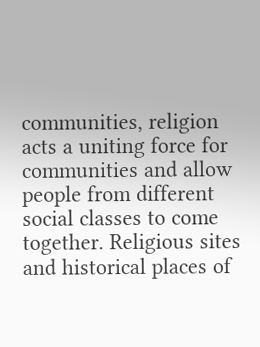communities, religion acts a uniting force for communities and allow people from different social classes to come together. Religious sites and historical places of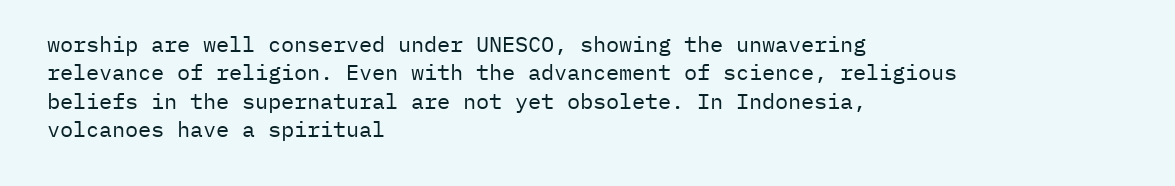worship are well conserved under UNESCO, showing the unwavering relevance of religion. Even with the advancement of science, religious beliefs in the supernatural are not yet obsolete. In Indonesia, volcanoes have a spiritual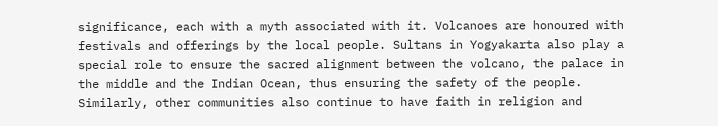significance, each with a myth associated with it. Volcanoes are honoured with festivals and offerings by the local people. Sultans in Yogyakarta also play a special role to ensure the sacred alignment between the volcano, the palace in the middle and the Indian Ocean, thus ensuring the safety of the people. Similarly, other communities also continue to have faith in religion and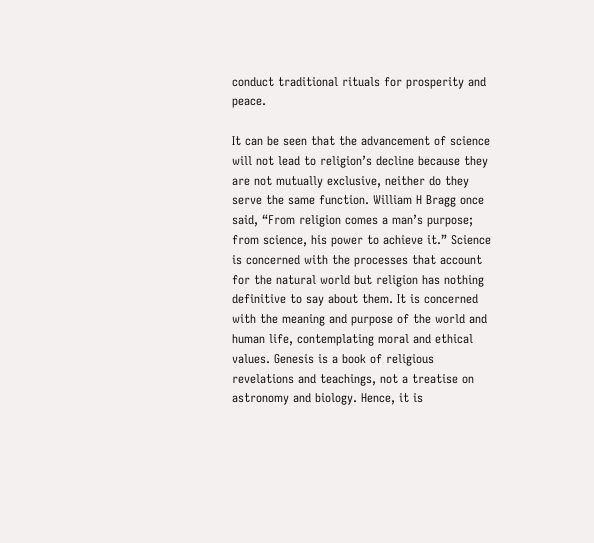conduct traditional rituals for prosperity and peace.

It can be seen that the advancement of science will not lead to religion’s decline because they are not mutually exclusive, neither do they serve the same function. William H Bragg once said, “From religion comes a man’s purpose; from science, his power to achieve it.” Science is concerned with the processes that account for the natural world but religion has nothing definitive to say about them. It is concerned with the meaning and purpose of the world and human life, contemplating moral and ethical values. Genesis is a book of religious revelations and teachings, not a treatise on astronomy and biology. Hence, it is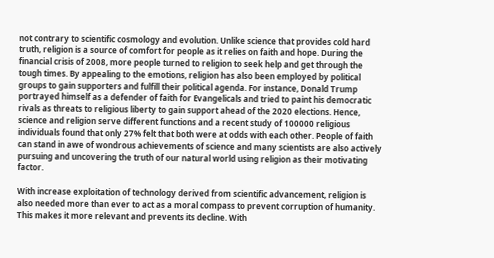not contrary to scientific cosmology and evolution. Unlike science that provides cold hard truth, religion is a source of comfort for people as it relies on faith and hope. During the financial crisis of 2008, more people turned to religion to seek help and get through the tough times. By appealing to the emotions, religion has also been employed by political groups to gain supporters and fulfill their political agenda. For instance, Donald Trump portrayed himself as a defender of faith for Evangelicals and tried to paint his democratic rivals as threats to religious liberty to gain support ahead of the 2020 elections. Hence, science and religion serve different functions and a recent study of 100000 religious individuals found that only 27% felt that both were at odds with each other. People of faith can stand in awe of wondrous achievements of science and many scientists are also actively pursuing and uncovering the truth of our natural world using religion as their motivating factor.

With increase exploitation of technology derived from scientific advancement, religion is also needed more than ever to act as a moral compass to prevent corruption of humanity. This makes it more relevant and prevents its decline. With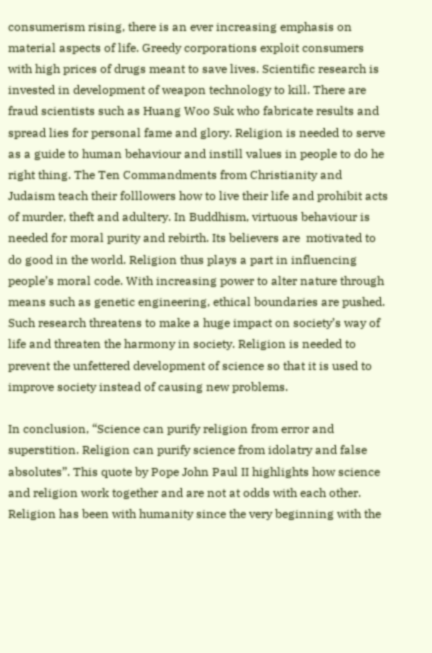consumerism rising, there is an ever increasing emphasis on material aspects of life. Greedy corporations exploit consumers with high prices of drugs meant to save lives. Scientific research is invested in development of weapon technology to kill. There are fraud scientists such as Huang Woo Suk who fabricate results and spread lies for personal fame and glory. Religion is needed to serve as a guide to human behaviour and instill values in people to do he right thing. The Ten Commandments from Christianity and Judaism teach their folllowers how to live their life and prohibit acts of murder, theft and adultery. In Buddhism, virtuous behaviour is needed for moral purity and rebirth. Its believers are  motivated to do good in the world. Religion thus plays a part in influencing people’s moral code. With increasing power to alter nature through means such as genetic engineering, ethical boundaries are pushed. Such research threatens to make a huge impact on society’s way of life and threaten the harmony in society. Religion is needed to prevent the unfettered development of science so that it is used to improve society instead of causing new problems.

In conclusion, “Science can purify religion from error and superstition. Religion can purify science from idolatry and false absolutes”. This quote by Pope John Paul II highlights how science and religion work together and are not at odds with each other. Religion has been with humanity since the very beginning with the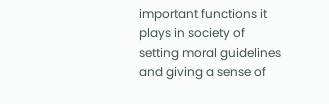important functions it plays in society of setting moral guidelines and giving a sense of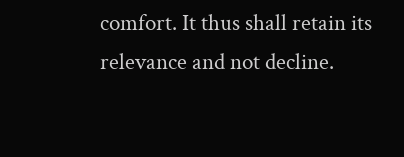comfort. It thus shall retain its relevance and not decline.